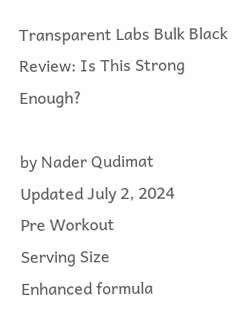Transparent Labs Bulk Black Review: Is This Strong Enough?

by Nader Qudimat
Updated July 2, 2024
Pre Workout
Serving Size
Enhanced formula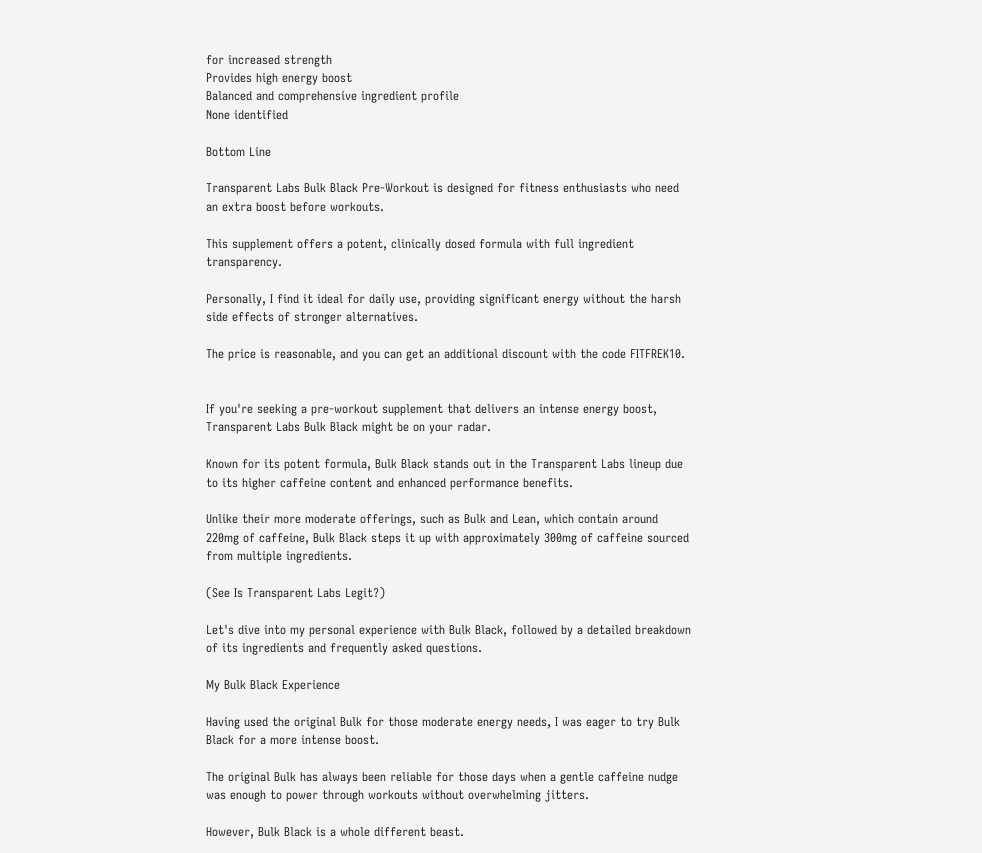for increased strength
Provides high energy boost
Balanced and comprehensive ingredient profile
None identified

Bottom Line

Transparent Labs Bulk Black Pre-Workout is designed for fitness enthusiasts who need an extra boost before workouts.

This supplement offers a potent, clinically dosed formula with full ingredient transparency.

Personally, I find it ideal for daily use, providing significant energy without the harsh side effects of stronger alternatives.

The price is reasonable, and you can get an additional discount with the code FITFREK10.


If you're seeking a pre-workout supplement that delivers an intense energy boost, Transparent Labs Bulk Black might be on your radar.

Known for its potent formula, Bulk Black stands out in the Transparent Labs lineup due to its higher caffeine content and enhanced performance benefits.

Unlike their more moderate offerings, such as Bulk and Lean, which contain around 220mg of caffeine, Bulk Black steps it up with approximately 300mg of caffeine sourced from multiple ingredients.

(See Is Transparent Labs Legit?)

Let's dive into my personal experience with Bulk Black, followed by a detailed breakdown of its ingredients and frequently asked questions.

My Bulk Black Experience

Having used the original Bulk for those moderate energy needs, I was eager to try Bulk Black for a more intense boost.

The original Bulk has always been reliable for those days when a gentle caffeine nudge was enough to power through workouts without overwhelming jitters.

However, Bulk Black is a whole different beast.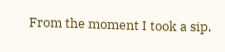From the moment I took a sip,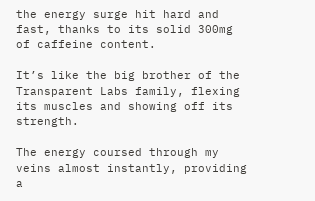the energy surge hit hard and fast, thanks to its solid 300mg of caffeine content.

It’s like the big brother of the Transparent Labs family, flexing its muscles and showing off its strength.

The energy coursed through my veins almost instantly, providing a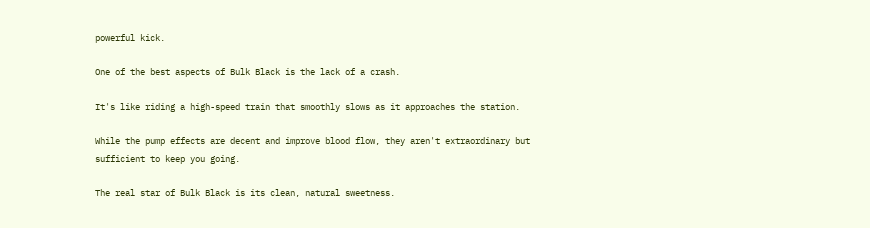powerful kick.

One of the best aspects of Bulk Black is the lack of a crash.

It's like riding a high-speed train that smoothly slows as it approaches the station.

While the pump effects are decent and improve blood flow, they aren't extraordinary but sufficient to keep you going.

The real star of Bulk Black is its clean, natural sweetness.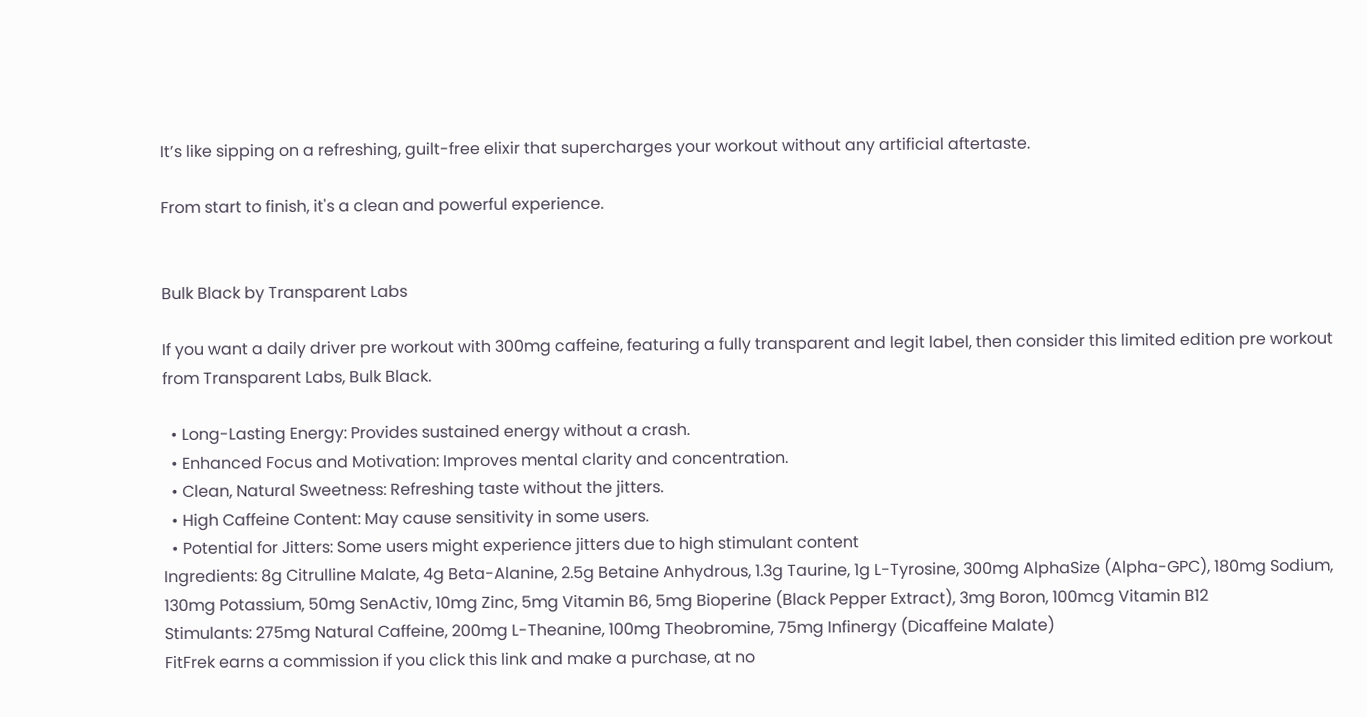It’s like sipping on a refreshing, guilt-free elixir that supercharges your workout without any artificial aftertaste.

From start to finish, it's a clean and powerful experience.


Bulk Black by Transparent Labs

If you want a daily driver pre workout with 300mg caffeine, featuring a fully transparent and legit label, then consider this limited edition pre workout from Transparent Labs, Bulk Black.

  • Long-Lasting Energy: Provides sustained energy without a crash.
  • Enhanced Focus and Motivation: Improves mental clarity and concentration.
  • Clean, Natural Sweetness: Refreshing taste without the jitters.
  • High Caffeine Content: May cause sensitivity in some users.
  • Potential for Jitters: Some users might experience jitters due to high stimulant content
Ingredients: 8g Citrulline Malate, 4g Beta-Alanine, 2.5g Betaine Anhydrous, 1.3g Taurine, 1g L-Tyrosine, 300mg AlphaSize (Alpha-GPC), 180mg Sodium, 130mg Potassium, 50mg SenActiv, 10mg Zinc, 5mg Vitamin B6, 5mg Bioperine (Black Pepper Extract), 3mg Boron, 100mcg Vitamin B12
Stimulants: 275mg Natural Caffeine, 200mg L-Theanine, 100mg Theobromine, 75mg Infinergy (Dicaffeine Malate)
FitFrek earns a commission if you click this link and make a purchase, at no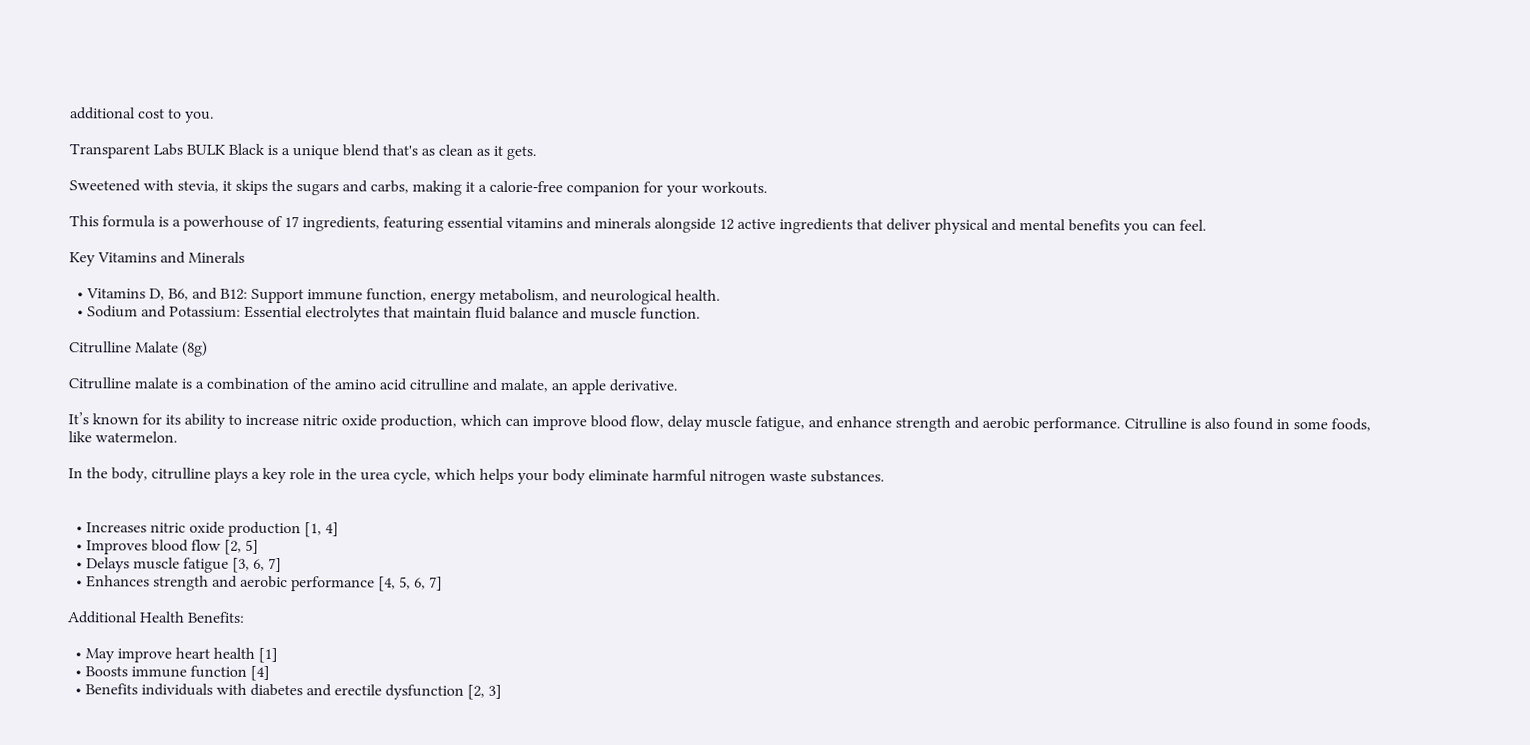additional cost to you.

Transparent Labs BULK Black is a unique blend that's as clean as it gets.

Sweetened with stevia, it skips the sugars and carbs, making it a calorie-free companion for your workouts.

This formula is a powerhouse of 17 ingredients, featuring essential vitamins and minerals alongside 12 active ingredients that deliver physical and mental benefits you can feel.

Key Vitamins and Minerals

  • Vitamins D, B6, and B12: Support immune function, energy metabolism, and neurological health.
  • Sodium and Potassium: Essential electrolytes that maintain fluid balance and muscle function.

Citrulline Malate (8g)

Citrulline malate is a combination of the amino acid citrulline and malate, an apple derivative.

It’s known for its ability to increase nitric oxide production, which can improve blood flow, delay muscle fatigue, and enhance strength and aerobic performance. Citrulline is also found in some foods, like watermelon.

In the body, citrulline plays a key role in the urea cycle, which helps your body eliminate harmful nitrogen waste substances.


  • Increases nitric oxide production [1, 4]
  • Improves blood flow [2, 5]
  • Delays muscle fatigue [3, 6, 7]
  • Enhances strength and aerobic performance [4, 5, 6, 7]

Additional Health Benefits:

  • May improve heart health [1]
  • Boosts immune function [4]
  • Benefits individuals with diabetes and erectile dysfunction [2, 3]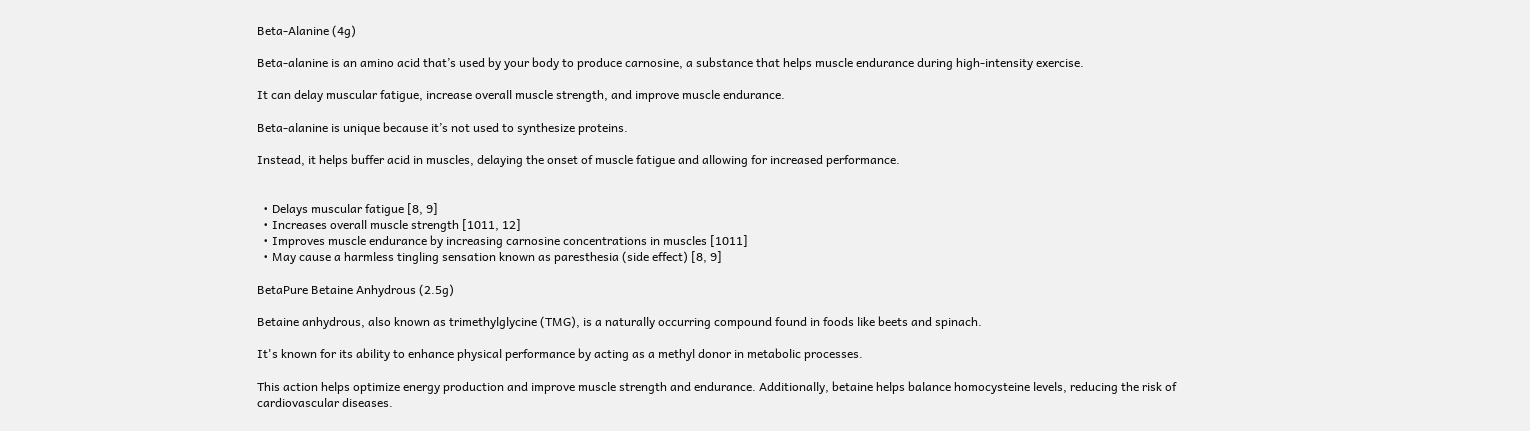Beta-Alanine (4g)

Beta-alanine is an amino acid that’s used by your body to produce carnosine, a substance that helps muscle endurance during high-intensity exercise.

It can delay muscular fatigue, increase overall muscle strength, and improve muscle endurance.

Beta-alanine is unique because it’s not used to synthesize proteins.

Instead, it helps buffer acid in muscles, delaying the onset of muscle fatigue and allowing for increased performance.


  • Delays muscular fatigue [8, 9]
  • Increases overall muscle strength [1011, 12]
  • Improves muscle endurance by increasing carnosine concentrations in muscles [1011]
  • May cause a harmless tingling sensation known as paresthesia (side effect) [8, 9]

BetaPure Betaine Anhydrous (2.5g)

Betaine anhydrous, also known as trimethylglycine (TMG), is a naturally occurring compound found in foods like beets and spinach.

It's known for its ability to enhance physical performance by acting as a methyl donor in metabolic processes.

This action helps optimize energy production and improve muscle strength and endurance. Additionally, betaine helps balance homocysteine levels, reducing the risk of cardiovascular diseases.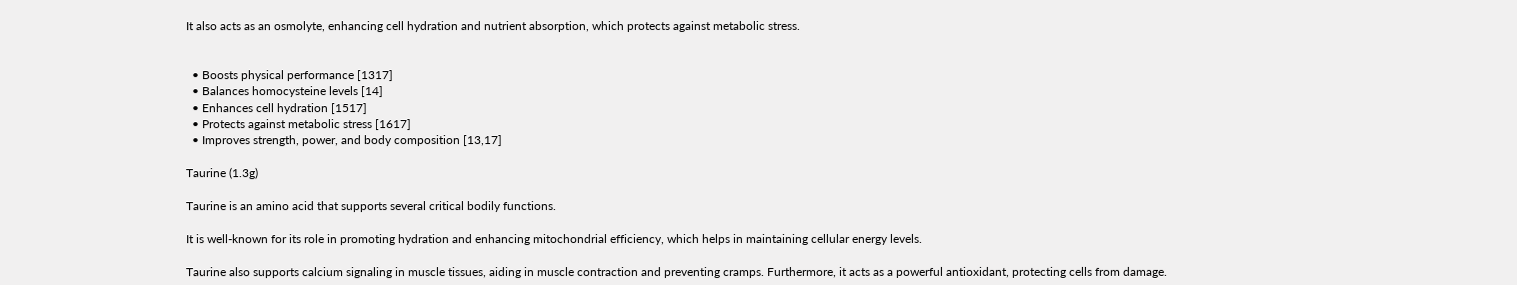It also acts as an osmolyte, enhancing cell hydration and nutrient absorption, which protects against metabolic stress.


  • Boosts physical performance [1317]
  • Balances homocysteine levels [14]
  • Enhances cell hydration [1517]
  • Protects against metabolic stress [1617]
  • Improves strength, power, and body composition [13,17]

Taurine (1.3g)

Taurine is an amino acid that supports several critical bodily functions.

It is well-known for its role in promoting hydration and enhancing mitochondrial efficiency, which helps in maintaining cellular energy levels.

Taurine also supports calcium signaling in muscle tissues, aiding in muscle contraction and preventing cramps. Furthermore, it acts as a powerful antioxidant, protecting cells from damage.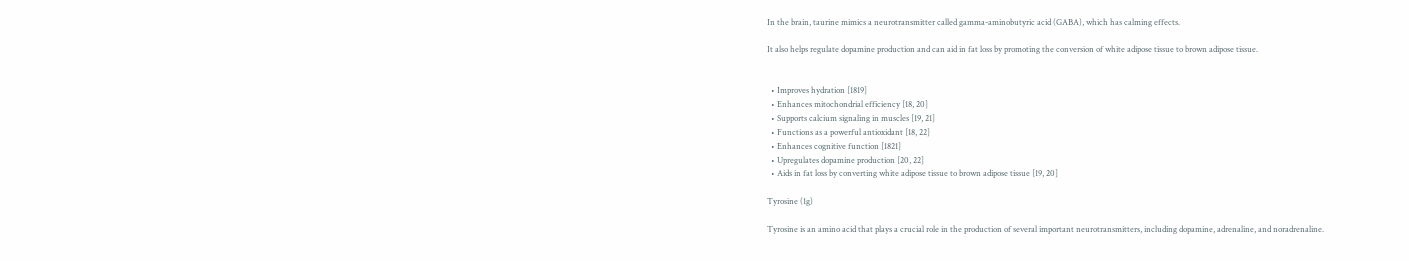In the brain, taurine mimics a neurotransmitter called gamma-aminobutyric acid (GABA), which has calming effects.

It also helps regulate dopamine production and can aid in fat loss by promoting the conversion of white adipose tissue to brown adipose tissue.


  • Improves hydration [1819]
  • Enhances mitochondrial efficiency [18, 20]
  • Supports calcium signaling in muscles [19, 21]
  • Functions as a powerful antioxidant [18, 22]
  • Enhances cognitive function [1821]
  • Upregulates dopamine production [20, 22]
  • Aids in fat loss by converting white adipose tissue to brown adipose tissue [19, 20]

Tyrosine (1g)

Tyrosine is an amino acid that plays a crucial role in the production of several important neurotransmitters, including dopamine, adrenaline, and noradrenaline.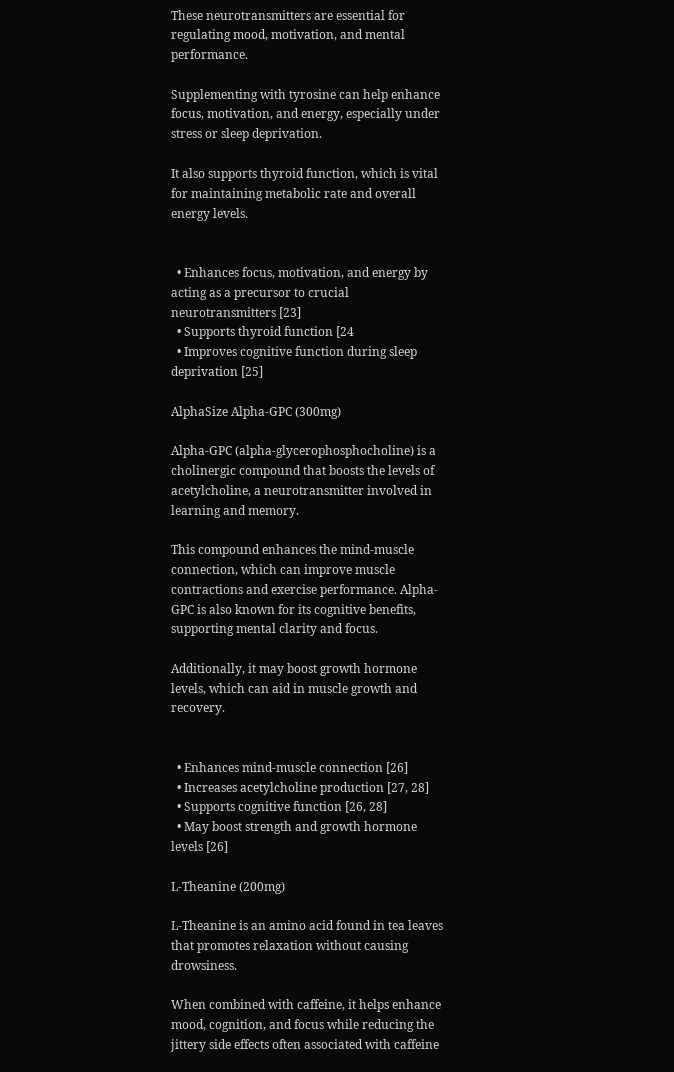These neurotransmitters are essential for regulating mood, motivation, and mental performance.

Supplementing with tyrosine can help enhance focus, motivation, and energy, especially under stress or sleep deprivation.

It also supports thyroid function, which is vital for maintaining metabolic rate and overall energy levels.


  • Enhances focus, motivation, and energy by acting as a precursor to crucial neurotransmitters [23]
  • Supports thyroid function [24
  • Improves cognitive function during sleep deprivation [25]

AlphaSize Alpha-GPC (300mg)

Alpha-GPC (alpha-glycerophosphocholine) is a cholinergic compound that boosts the levels of acetylcholine, a neurotransmitter involved in learning and memory.

This compound enhances the mind-muscle connection, which can improve muscle contractions and exercise performance. Alpha-GPC is also known for its cognitive benefits, supporting mental clarity and focus.

Additionally, it may boost growth hormone levels, which can aid in muscle growth and recovery.


  • Enhances mind-muscle connection [26]
  • Increases acetylcholine production [27, 28]
  • Supports cognitive function [26, 28]
  • May boost strength and growth hormone levels [26]

L-Theanine (200mg)

L-Theanine is an amino acid found in tea leaves that promotes relaxation without causing drowsiness.

When combined with caffeine, it helps enhance mood, cognition, and focus while reducing the jittery side effects often associated with caffeine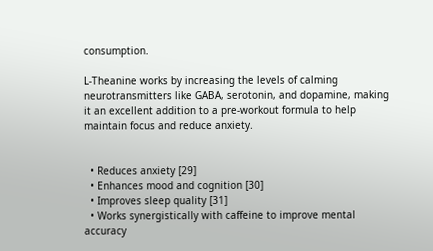consumption.

L-Theanine works by increasing the levels of calming neurotransmitters like GABA, serotonin, and dopamine, making it an excellent addition to a pre-workout formula to help maintain focus and reduce anxiety.


  • Reduces anxiety [29]
  • Enhances mood and cognition [30]
  • Improves sleep quality [31]
  • Works synergistically with caffeine to improve mental accuracy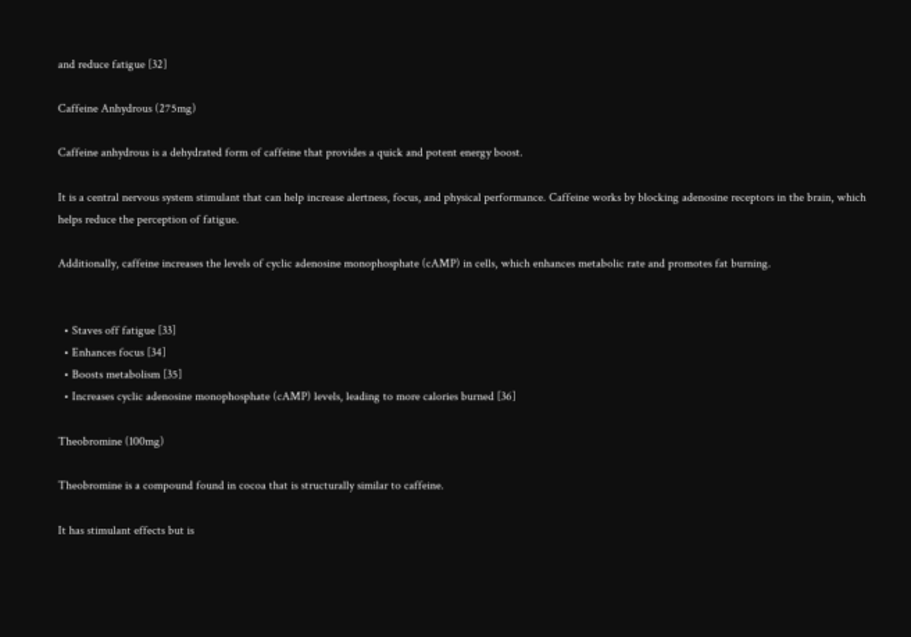and reduce fatigue [32]

Caffeine Anhydrous (275mg)

Caffeine anhydrous is a dehydrated form of caffeine that provides a quick and potent energy boost.

It is a central nervous system stimulant that can help increase alertness, focus, and physical performance. Caffeine works by blocking adenosine receptors in the brain, which helps reduce the perception of fatigue.

Additionally, caffeine increases the levels of cyclic adenosine monophosphate (cAMP) in cells, which enhances metabolic rate and promotes fat burning.


  • Staves off fatigue [33]
  • Enhances focus [34]
  • Boosts metabolism [35]
  • Increases cyclic adenosine monophosphate (cAMP) levels, leading to more calories burned [36]

Theobromine (100mg)

Theobromine is a compound found in cocoa that is structurally similar to caffeine.

It has stimulant effects but is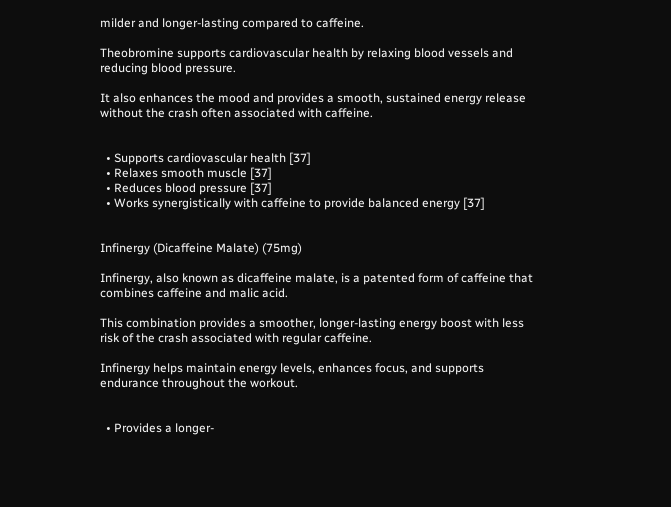milder and longer-lasting compared to caffeine.

Theobromine supports cardiovascular health by relaxing blood vessels and reducing blood pressure.

It also enhances the mood and provides a smooth, sustained energy release without the crash often associated with caffeine.


  • Supports cardiovascular health [37]
  • Relaxes smooth muscle [37]
  • Reduces blood pressure [37]
  • Works synergistically with caffeine to provide balanced energy [37]


Infinergy (Dicaffeine Malate) (75mg)

Infinergy, also known as dicaffeine malate, is a patented form of caffeine that combines caffeine and malic acid.

This combination provides a smoother, longer-lasting energy boost with less risk of the crash associated with regular caffeine.

Infinergy helps maintain energy levels, enhances focus, and supports endurance throughout the workout.


  • Provides a longer-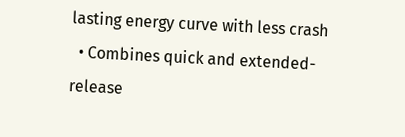lasting energy curve with less crash
  • Combines quick and extended-release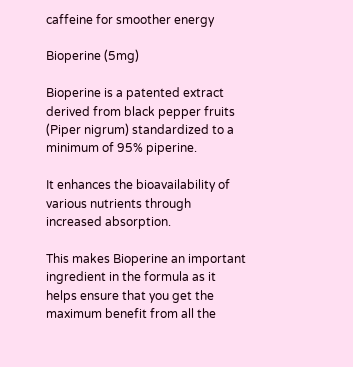caffeine for smoother energy

Bioperine (5mg)

Bioperine is a patented extract derived from black pepper fruits (Piper nigrum) standardized to a minimum of 95% piperine.

It enhances the bioavailability of various nutrients through increased absorption.

This makes Bioperine an important ingredient in the formula as it helps ensure that you get the maximum benefit from all the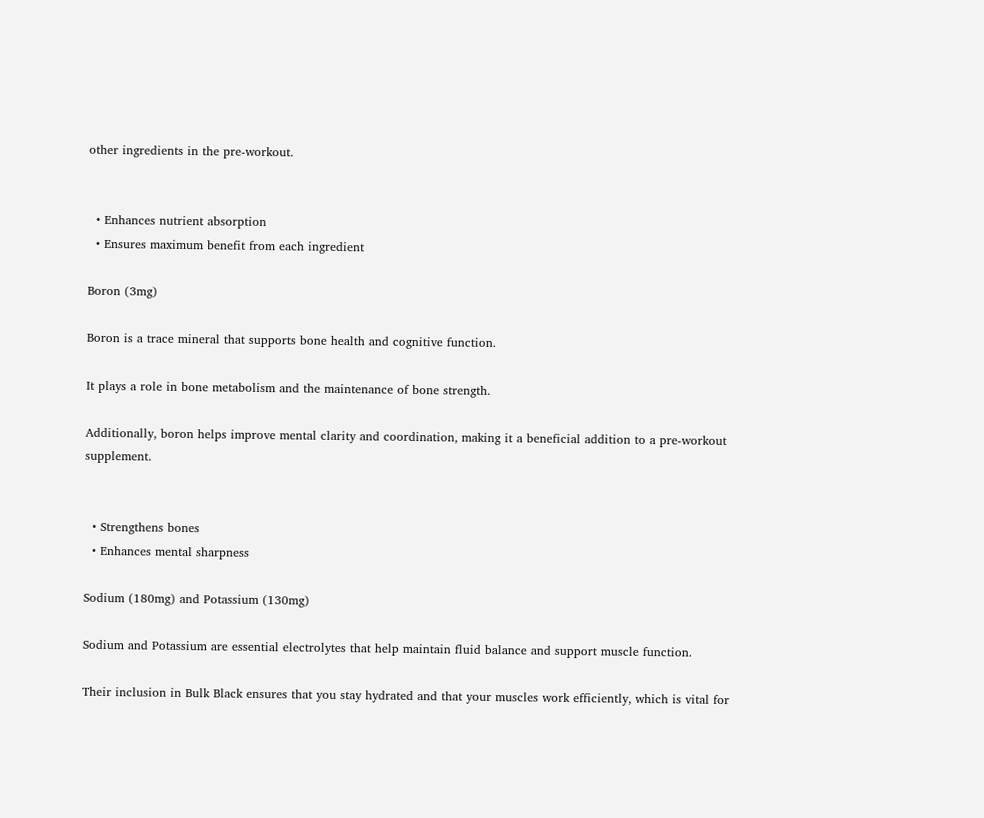other ingredients in the pre-workout.


  • Enhances nutrient absorption
  • Ensures maximum benefit from each ingredient

Boron (3mg)

Boron is a trace mineral that supports bone health and cognitive function.

It plays a role in bone metabolism and the maintenance of bone strength.

Additionally, boron helps improve mental clarity and coordination, making it a beneficial addition to a pre-workout supplement.


  • Strengthens bones
  • Enhances mental sharpness

Sodium (180mg) and Potassium (130mg)

Sodium and Potassium are essential electrolytes that help maintain fluid balance and support muscle function.

Their inclusion in Bulk Black ensures that you stay hydrated and that your muscles work efficiently, which is vital for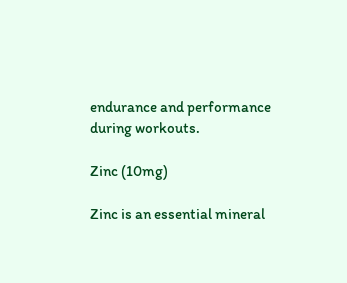endurance and performance during workouts.

Zinc (10mg)

Zinc is an essential mineral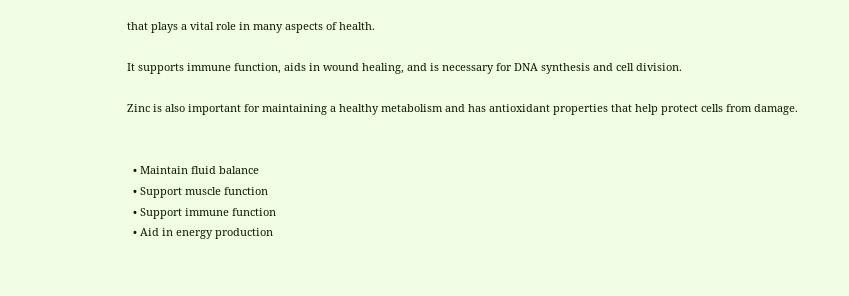that plays a vital role in many aspects of health.

It supports immune function, aids in wound healing, and is necessary for DNA synthesis and cell division.

Zinc is also important for maintaining a healthy metabolism and has antioxidant properties that help protect cells from damage.


  • Maintain fluid balance
  • Support muscle function
  • Support immune function
  • Aid in energy production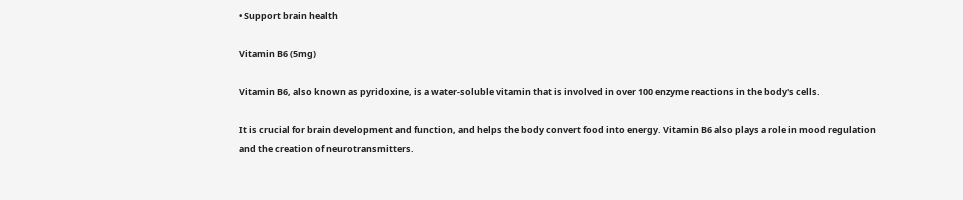• Support brain health

Vitamin B6 (5mg)

Vitamin B6, also known as pyridoxine, is a water-soluble vitamin that is involved in over 100 enzyme reactions in the body's cells.

It is crucial for brain development and function, and helps the body convert food into energy. Vitamin B6 also plays a role in mood regulation and the creation of neurotransmitters.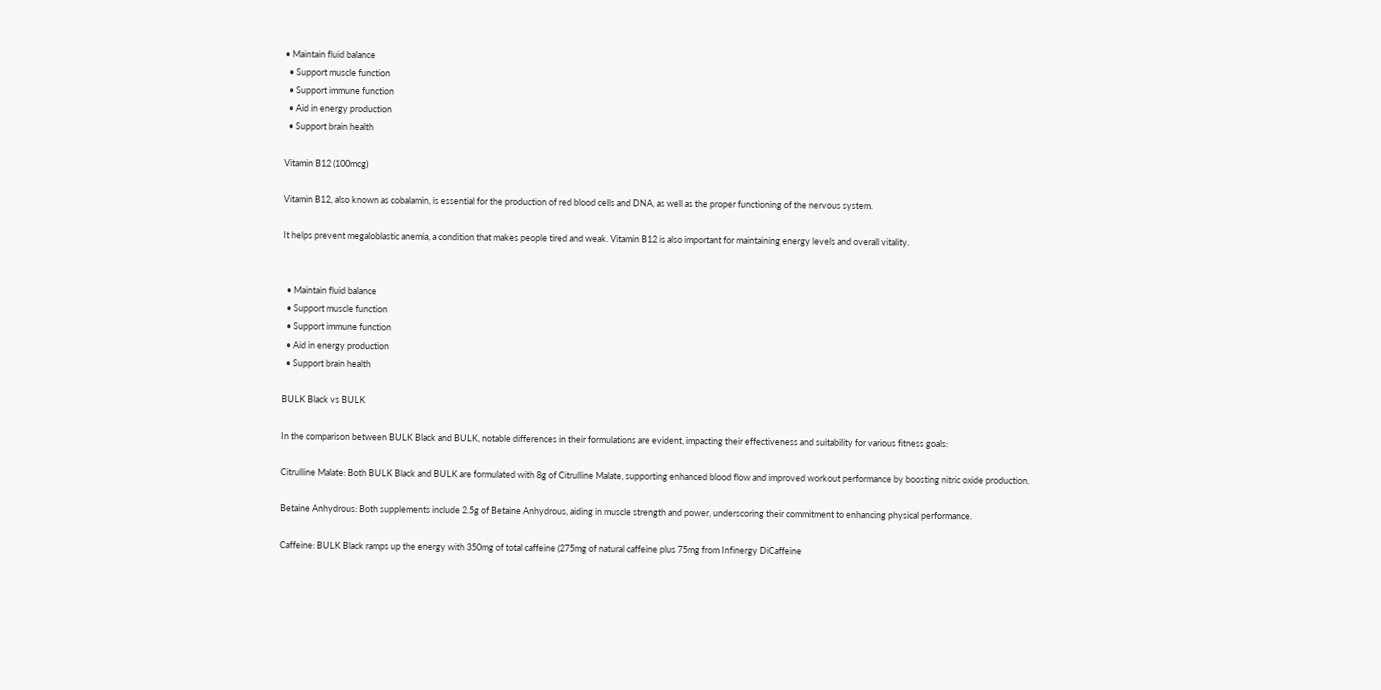• Maintain fluid balance
  • Support muscle function
  • Support immune function
  • Aid in energy production
  • Support brain health

Vitamin B12 (100mcg)

Vitamin B12, also known as cobalamin, is essential for the production of red blood cells and DNA, as well as the proper functioning of the nervous system.

It helps prevent megaloblastic anemia, a condition that makes people tired and weak. Vitamin B12 is also important for maintaining energy levels and overall vitality.


  • Maintain fluid balance
  • Support muscle function
  • Support immune function
  • Aid in energy production
  • Support brain health

BULK Black vs BULK

In the comparison between BULK Black and BULK, notable differences in their formulations are evident, impacting their effectiveness and suitability for various fitness goals:

Citrulline Malate: Both BULK Black and BULK are formulated with 8g of Citrulline Malate, supporting enhanced blood flow and improved workout performance by boosting nitric oxide production.

Betaine Anhydrous: Both supplements include 2.5g of Betaine Anhydrous, aiding in muscle strength and power, underscoring their commitment to enhancing physical performance.

Caffeine: BULK Black ramps up the energy with 350mg of total caffeine (275mg of natural caffeine plus 75mg from Infinergy DiCaffeine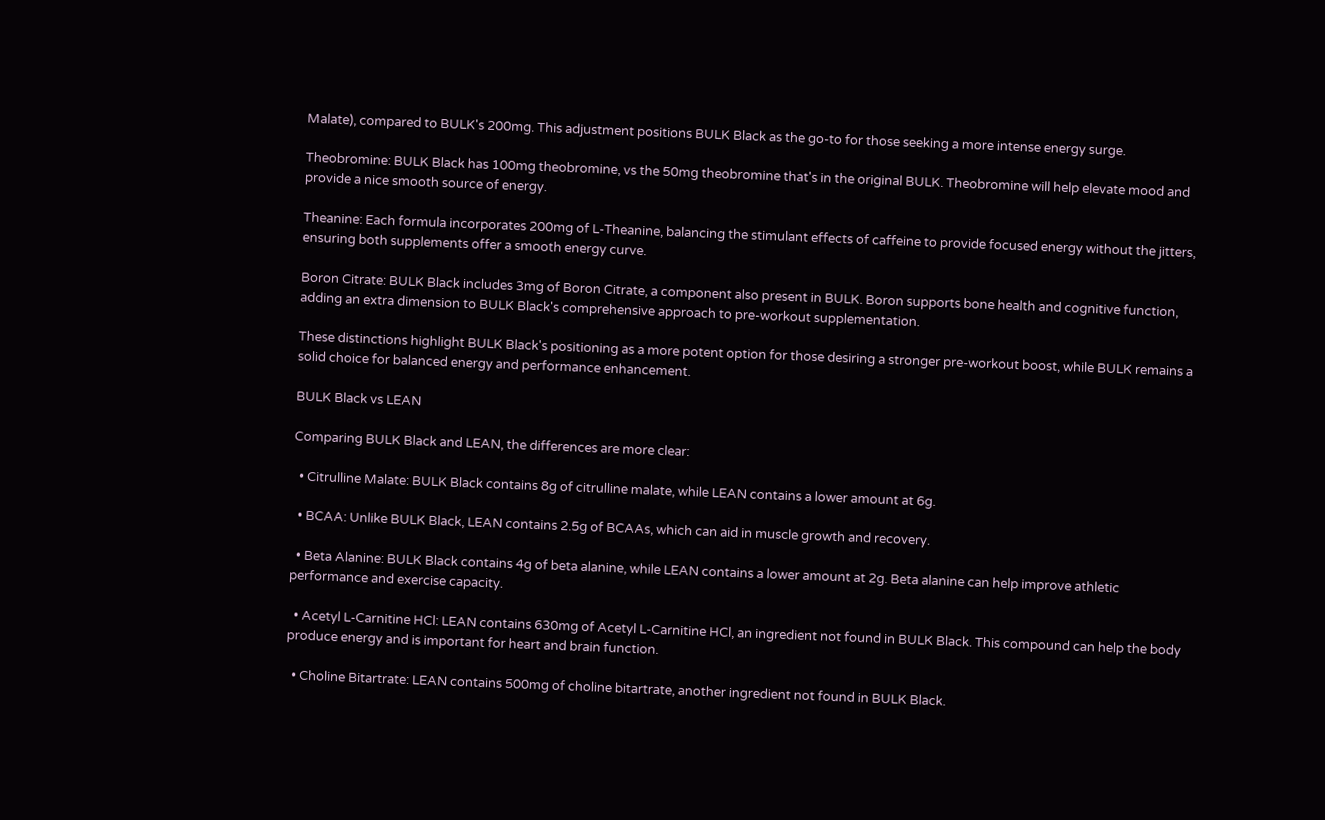Malate), compared to BULK's 200mg. This adjustment positions BULK Black as the go-to for those seeking a more intense energy surge.

Theobromine: BULK Black has 100mg theobromine, vs the 50mg theobromine that's in the original BULK. Theobromine will help elevate mood and provide a nice smooth source of energy.

Theanine: Each formula incorporates 200mg of L-Theanine, balancing the stimulant effects of caffeine to provide focused energy without the jitters, ensuring both supplements offer a smooth energy curve.

Boron Citrate: BULK Black includes 3mg of Boron Citrate, a component also present in BULK. Boron supports bone health and cognitive function, adding an extra dimension to BULK Black's comprehensive approach to pre-workout supplementation.

These distinctions highlight BULK Black's positioning as a more potent option for those desiring a stronger pre-workout boost, while BULK remains a solid choice for balanced energy and performance enhancement.

BULK Black vs LEAN

Comparing BULK Black and LEAN, the differences are more clear:

  • Citrulline Malate: BULK Black contains 8g of citrulline malate, while LEAN contains a lower amount at 6g.

  • BCAA: Unlike BULK Black, LEAN contains 2.5g of BCAAs, which can aid in muscle growth and recovery.

  • Beta Alanine: BULK Black contains 4g of beta alanine, while LEAN contains a lower amount at 2g. Beta alanine can help improve athletic performance and exercise capacity.

  • Acetyl L-Carnitine HCl: LEAN contains 630mg of Acetyl L-Carnitine HCl, an ingredient not found in BULK Black. This compound can help the body produce energy and is important for heart and brain function.

  • Choline Bitartrate: LEAN contains 500mg of choline bitartrate, another ingredient not found in BULK Black.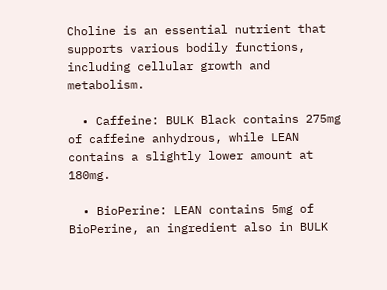Choline is an essential nutrient that supports various bodily functions, including cellular growth and metabolism.

  • Caffeine: BULK Black contains 275mg of caffeine anhydrous, while LEAN contains a slightly lower amount at 180mg.

  • BioPerine: LEAN contains 5mg of BioPerine, an ingredient also in BULK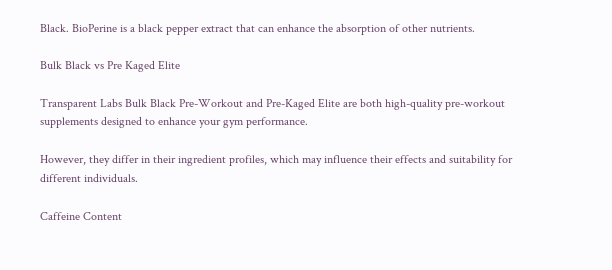Black. BioPerine is a black pepper extract that can enhance the absorption of other nutrients.

Bulk Black vs Pre Kaged Elite

Transparent Labs Bulk Black Pre-Workout and Pre-Kaged Elite are both high-quality pre-workout supplements designed to enhance your gym performance.

However, they differ in their ingredient profiles, which may influence their effects and suitability for different individuals.

Caffeine Content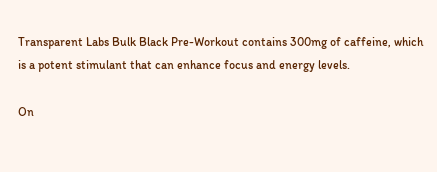Transparent Labs Bulk Black Pre-Workout contains 300mg of caffeine, which is a potent stimulant that can enhance focus and energy levels.

On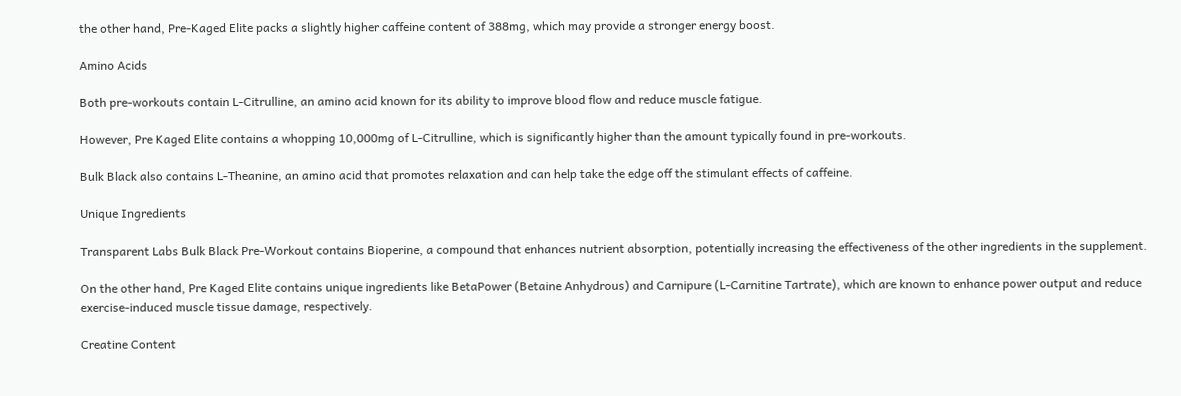the other hand, Pre-Kaged Elite packs a slightly higher caffeine content of 388mg, which may provide a stronger energy boost.

Amino Acids

Both pre-workouts contain L-Citrulline, an amino acid known for its ability to improve blood flow and reduce muscle fatigue.

However, Pre Kaged Elite contains a whopping 10,000mg of L-Citrulline, which is significantly higher than the amount typically found in pre-workouts.

Bulk Black also contains L-Theanine, an amino acid that promotes relaxation and can help take the edge off the stimulant effects of caffeine.

Unique Ingredients

Transparent Labs Bulk Black Pre-Workout contains Bioperine, a compound that enhances nutrient absorption, potentially increasing the effectiveness of the other ingredients in the supplement.

On the other hand, Pre Kaged Elite contains unique ingredients like BetaPower (Betaine Anhydrous) and Carnipure (L-Carnitine Tartrate), which are known to enhance power output and reduce exercise-induced muscle tissue damage, respectively.

Creatine Content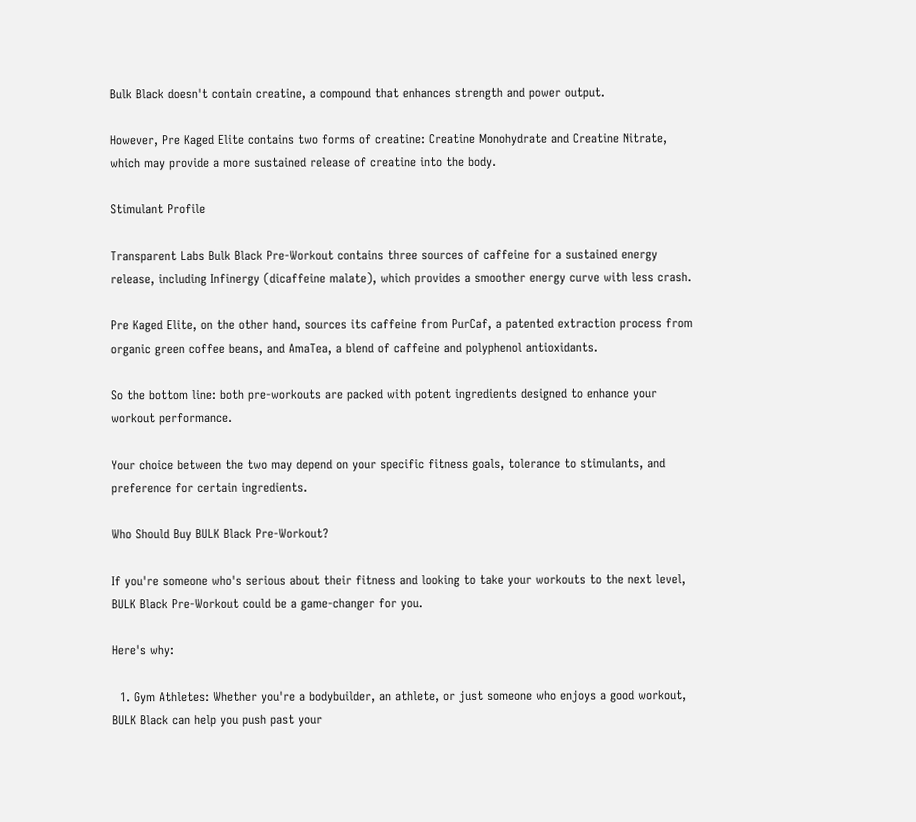Bulk Black doesn't contain creatine, a compound that enhances strength and power output.

However, Pre Kaged Elite contains two forms of creatine: Creatine Monohydrate and Creatine Nitrate, which may provide a more sustained release of creatine into the body.

Stimulant Profile

Transparent Labs Bulk Black Pre-Workout contains three sources of caffeine for a sustained energy release, including Infinergy (dicaffeine malate), which provides a smoother energy curve with less crash.

Pre Kaged Elite, on the other hand, sources its caffeine from PurCaf, a patented extraction process from organic green coffee beans, and AmaTea, a blend of caffeine and polyphenol antioxidants.

So the bottom line: both pre-workouts are packed with potent ingredients designed to enhance your workout performance.

Your choice between the two may depend on your specific fitness goals, tolerance to stimulants, and preference for certain ingredients.

Who Should Buy BULK Black Pre-Workout?

If you're someone who's serious about their fitness and looking to take your workouts to the next level, BULK Black Pre-Workout could be a game-changer for you.

Here's why:

  1. Gym Athletes: Whether you're a bodybuilder, an athlete, or just someone who enjoys a good workout, BULK Black can help you push past your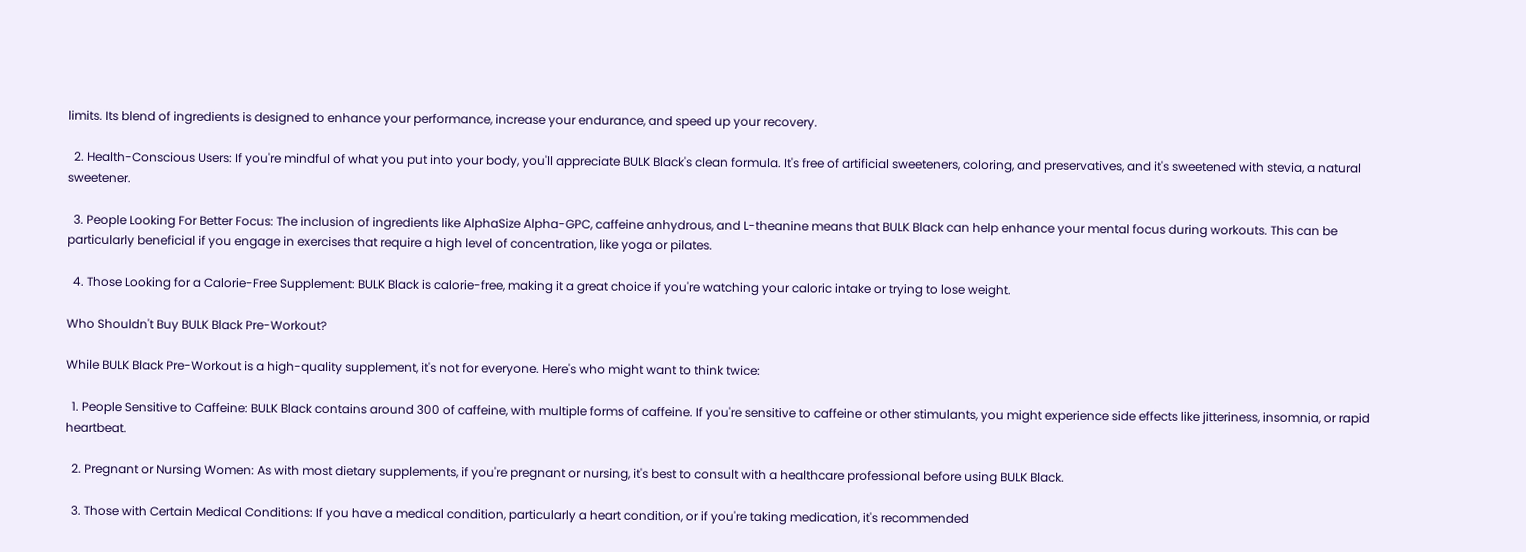limits. Its blend of ingredients is designed to enhance your performance, increase your endurance, and speed up your recovery.

  2. Health-Conscious Users: If you're mindful of what you put into your body, you'll appreciate BULK Black's clean formula. It's free of artificial sweeteners, coloring, and preservatives, and it's sweetened with stevia, a natural sweetener.

  3. People Looking For Better Focus: The inclusion of ingredients like AlphaSize Alpha-GPC, caffeine anhydrous, and L-theanine means that BULK Black can help enhance your mental focus during workouts. This can be particularly beneficial if you engage in exercises that require a high level of concentration, like yoga or pilates.

  4. Those Looking for a Calorie-Free Supplement: BULK Black is calorie-free, making it a great choice if you're watching your caloric intake or trying to lose weight.

Who Shouldn't Buy BULK Black Pre-Workout?

While BULK Black Pre-Workout is a high-quality supplement, it's not for everyone. Here's who might want to think twice:

  1. People Sensitive to Caffeine: BULK Black contains around 300 of caffeine, with multiple forms of caffeine. If you're sensitive to caffeine or other stimulants, you might experience side effects like jitteriness, insomnia, or rapid heartbeat.

  2. Pregnant or Nursing Women: As with most dietary supplements, if you're pregnant or nursing, it's best to consult with a healthcare professional before using BULK Black.

  3. Those with Certain Medical Conditions: If you have a medical condition, particularly a heart condition, or if you're taking medication, it's recommended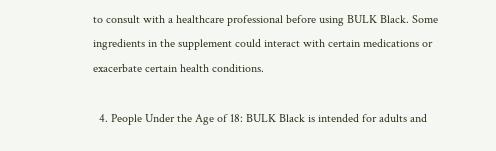to consult with a healthcare professional before using BULK Black. Some ingredients in the supplement could interact with certain medications or exacerbate certain health conditions.

  4. People Under the Age of 18: BULK Black is intended for adults and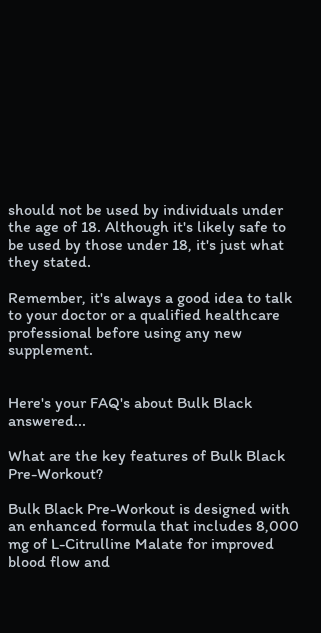should not be used by individuals under the age of 18. Although it's likely safe to be used by those under 18, it's just what they stated.

Remember, it's always a good idea to talk to your doctor or a qualified healthcare professional before using any new supplement.


Here's your FAQ's about Bulk Black answered...

What are the key features of Bulk Black Pre-Workout?

Bulk Black Pre-Workout is designed with an enhanced formula that includes 8,000 mg of L-Citrulline Malate for improved blood flow and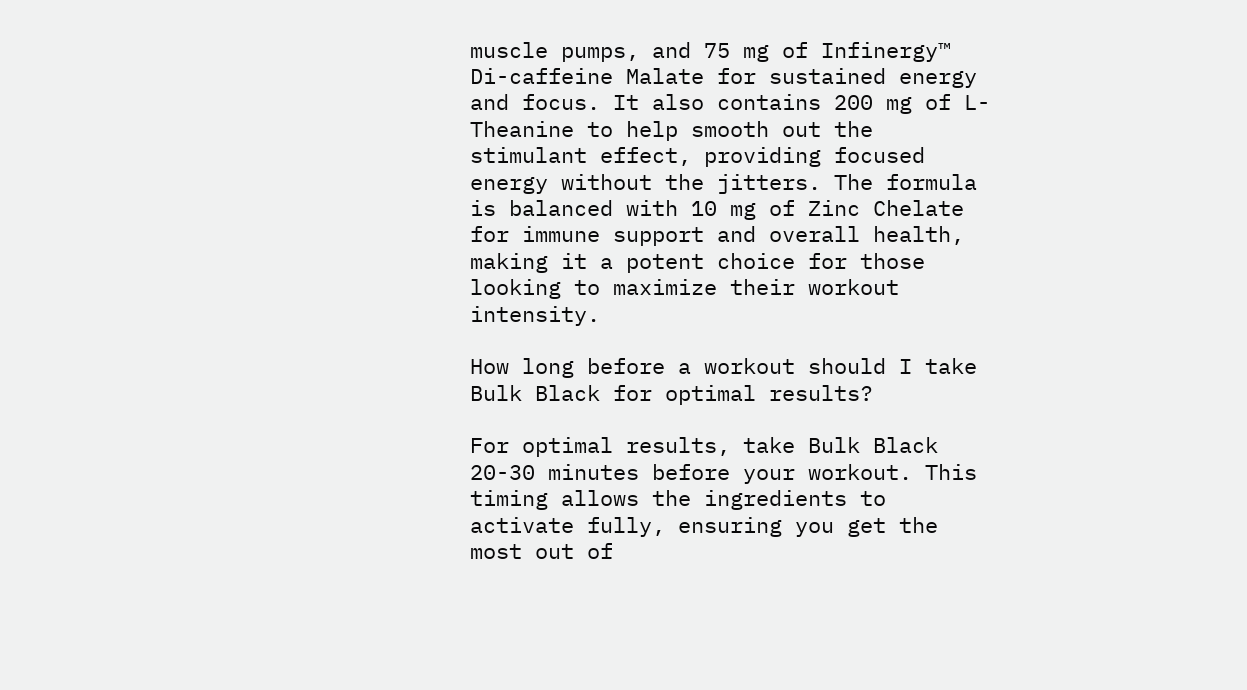muscle pumps, and 75 mg of Infinergy™ Di-caffeine Malate for sustained energy and focus. It also contains 200 mg of L-Theanine to help smooth out the stimulant effect, providing focused energy without the jitters. The formula is balanced with 10 mg of Zinc Chelate for immune support and overall health, making it a potent choice for those looking to maximize their workout intensity.

How long before a workout should I take Bulk Black for optimal results?

For optimal results, take Bulk Black 20-30 minutes before your workout. This timing allows the ingredients to activate fully, ensuring you get the most out of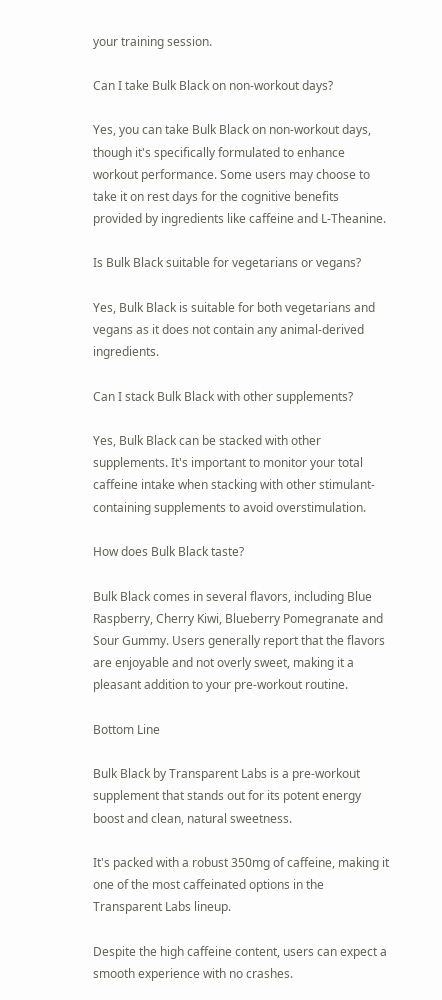your training session.

Can I take Bulk Black on non-workout days?

Yes, you can take Bulk Black on non-workout days, though it's specifically formulated to enhance workout performance. Some users may choose to take it on rest days for the cognitive benefits provided by ingredients like caffeine and L-Theanine.

Is Bulk Black suitable for vegetarians or vegans?

Yes, Bulk Black is suitable for both vegetarians and vegans as it does not contain any animal-derived ingredients.

Can I stack Bulk Black with other supplements?

Yes, Bulk Black can be stacked with other supplements. It's important to monitor your total caffeine intake when stacking with other stimulant-containing supplements to avoid overstimulation.

How does Bulk Black taste?

Bulk Black comes in several flavors, including Blue Raspberry, Cherry Kiwi, Blueberry Pomegranate and Sour Gummy. Users generally report that the flavors are enjoyable and not overly sweet, making it a pleasant addition to your pre-workout routine.

Bottom Line

Bulk Black by Transparent Labs is a pre-workout supplement that stands out for its potent energy boost and clean, natural sweetness.

It's packed with a robust 350mg of caffeine, making it one of the most caffeinated options in the Transparent Labs lineup.

Despite the high caffeine content, users can expect a smooth experience with no crashes.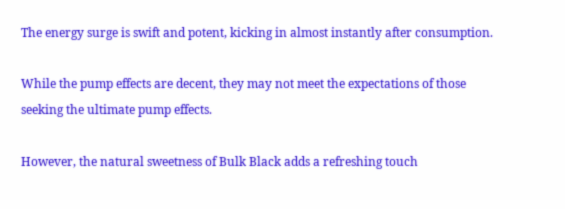The energy surge is swift and potent, kicking in almost instantly after consumption.

While the pump effects are decent, they may not meet the expectations of those seeking the ultimate pump effects.

However, the natural sweetness of Bulk Black adds a refreshing touch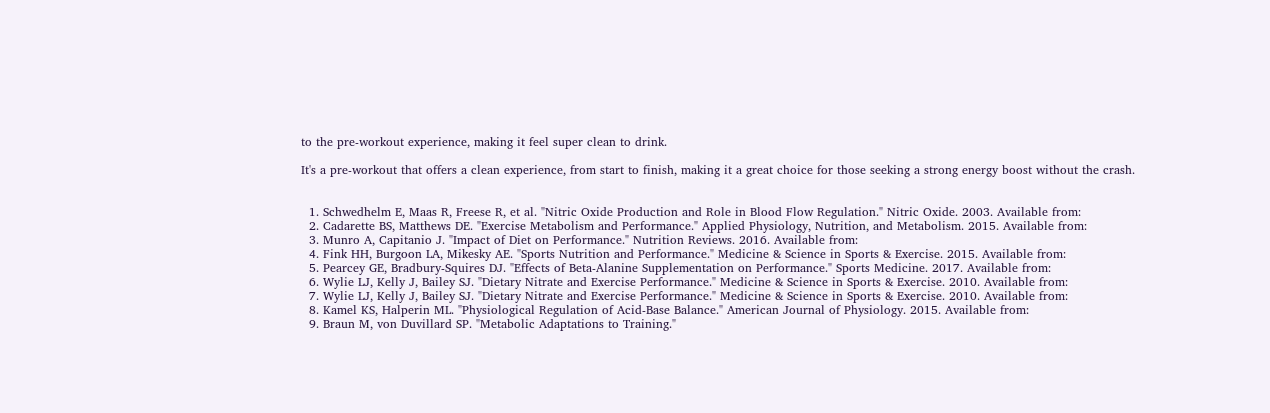to the pre-workout experience, making it feel super clean to drink.

It's a pre-workout that offers a clean experience, from start to finish, making it a great choice for those seeking a strong energy boost without the crash.


  1. Schwedhelm E, Maas R, Freese R, et al. "Nitric Oxide Production and Role in Blood Flow Regulation." Nitric Oxide. 2003. Available from:
  2. Cadarette BS, Matthews DE. "Exercise Metabolism and Performance." Applied Physiology, Nutrition, and Metabolism. 2015. Available from:
  3. Munro A, Capitanio J. "Impact of Diet on Performance." Nutrition Reviews. 2016. Available from:
  4. Fink HH, Burgoon LA, Mikesky AE. "Sports Nutrition and Performance." Medicine & Science in Sports & Exercise. 2015. Available from:
  5. Pearcey GE, Bradbury-Squires DJ. "Effects of Beta-Alanine Supplementation on Performance." Sports Medicine. 2017. Available from:
  6. Wylie LJ, Kelly J, Bailey SJ. "Dietary Nitrate and Exercise Performance." Medicine & Science in Sports & Exercise. 2010. Available from:
  7. Wylie LJ, Kelly J, Bailey SJ. "Dietary Nitrate and Exercise Performance." Medicine & Science in Sports & Exercise. 2010. Available from:
  8. Kamel KS, Halperin ML. "Physiological Regulation of Acid-Base Balance." American Journal of Physiology. 2015. Available from:
  9. Braun M, von Duvillard SP. "Metabolic Adaptations to Training."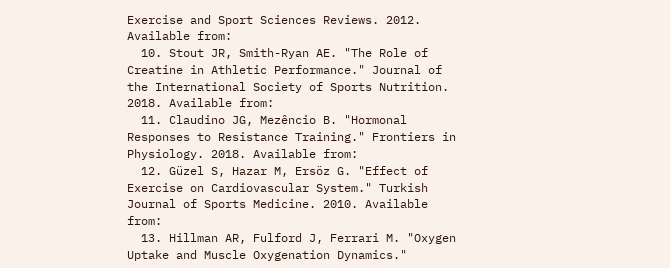Exercise and Sport Sciences Reviews. 2012. Available from:
  10. Stout JR, Smith-Ryan AE. "The Role of Creatine in Athletic Performance." Journal of the International Society of Sports Nutrition. 2018. Available from:
  11. Claudino JG, Mezêncio B. "Hormonal Responses to Resistance Training." Frontiers in Physiology. 2018. Available from:
  12. Güzel S, Hazar M, Ersöz G. "Effect of Exercise on Cardiovascular System." Turkish Journal of Sports Medicine. 2010. Available from:
  13. Hillman AR, Fulford J, Ferrari M. "Oxygen Uptake and Muscle Oxygenation Dynamics."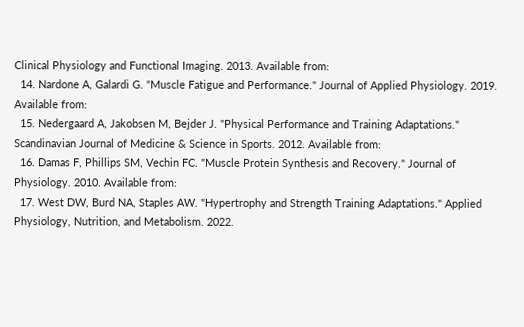Clinical Physiology and Functional Imaging. 2013. Available from:
  14. Nardone A, Galardi G. "Muscle Fatigue and Performance." Journal of Applied Physiology. 2019. Available from:
  15. Nedergaard A, Jakobsen M, Bejder J. "Physical Performance and Training Adaptations." Scandinavian Journal of Medicine & Science in Sports. 2012. Available from:
  16. Damas F, Phillips SM, Vechin FC. "Muscle Protein Synthesis and Recovery." Journal of Physiology. 2010. Available from:
  17. West DW, Burd NA, Staples AW. "Hypertrophy and Strength Training Adaptations." Applied Physiology, Nutrition, and Metabolism. 2022.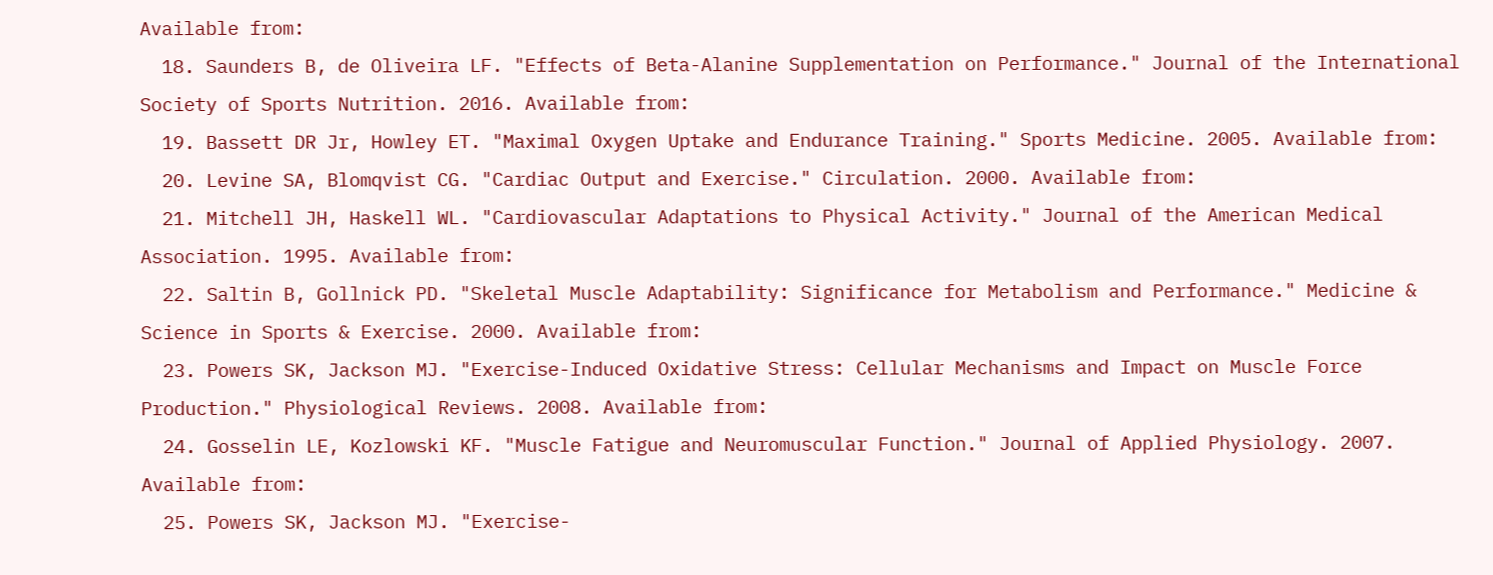Available from:
  18. Saunders B, de Oliveira LF. "Effects of Beta-Alanine Supplementation on Performance." Journal of the International Society of Sports Nutrition. 2016. Available from:
  19. Bassett DR Jr, Howley ET. "Maximal Oxygen Uptake and Endurance Training." Sports Medicine. 2005. Available from:
  20. Levine SA, Blomqvist CG. "Cardiac Output and Exercise." Circulation. 2000. Available from:
  21. Mitchell JH, Haskell WL. "Cardiovascular Adaptations to Physical Activity." Journal of the American Medical Association. 1995. Available from:
  22. Saltin B, Gollnick PD. "Skeletal Muscle Adaptability: Significance for Metabolism and Performance." Medicine & Science in Sports & Exercise. 2000. Available from:
  23. Powers SK, Jackson MJ. "Exercise-Induced Oxidative Stress: Cellular Mechanisms and Impact on Muscle Force Production." Physiological Reviews. 2008. Available from:
  24. Gosselin LE, Kozlowski KF. "Muscle Fatigue and Neuromuscular Function." Journal of Applied Physiology. 2007. Available from:
  25. Powers SK, Jackson MJ. "Exercise-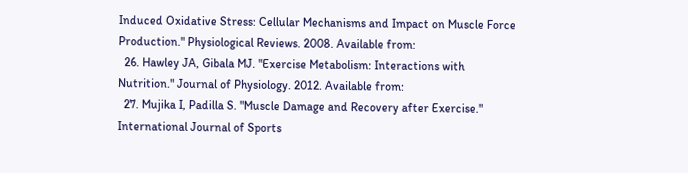Induced Oxidative Stress: Cellular Mechanisms and Impact on Muscle Force Production." Physiological Reviews. 2008. Available from:
  26. Hawley JA, Gibala MJ. "Exercise Metabolism: Interactions with Nutrition." Journal of Physiology. 2012. Available from:
  27. Mujika I, Padilla S. "Muscle Damage and Recovery after Exercise." International Journal of Sports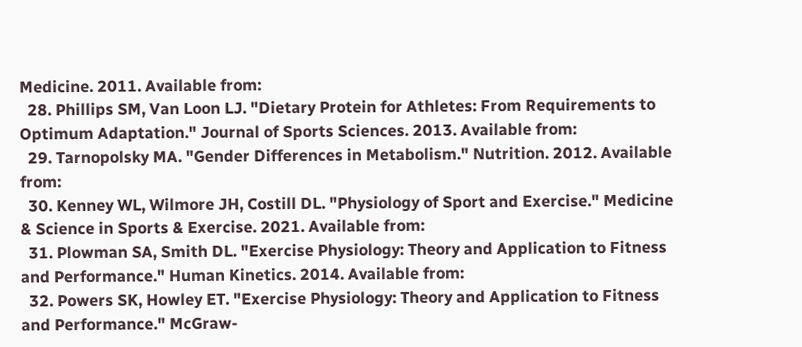Medicine. 2011. Available from:
  28. Phillips SM, Van Loon LJ. "Dietary Protein for Athletes: From Requirements to Optimum Adaptation." Journal of Sports Sciences. 2013. Available from:
  29. Tarnopolsky MA. "Gender Differences in Metabolism." Nutrition. 2012. Available from:
  30. Kenney WL, Wilmore JH, Costill DL. "Physiology of Sport and Exercise." Medicine & Science in Sports & Exercise. 2021. Available from:
  31. Plowman SA, Smith DL. "Exercise Physiology: Theory and Application to Fitness and Performance." Human Kinetics. 2014. Available from:
  32. Powers SK, Howley ET. "Exercise Physiology: Theory and Application to Fitness and Performance." McGraw-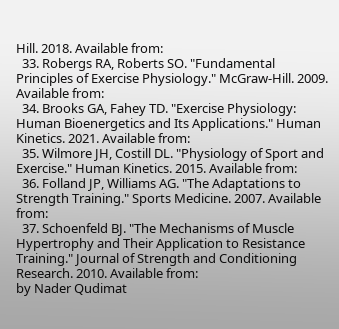Hill. 2018. Available from:
  33. Robergs RA, Roberts SO. "Fundamental Principles of Exercise Physiology." McGraw-Hill. 2009. Available from:
  34. Brooks GA, Fahey TD. "Exercise Physiology: Human Bioenergetics and Its Applications." Human Kinetics. 2021. Available from:
  35. Wilmore JH, Costill DL. "Physiology of Sport and Exercise." Human Kinetics. 2015. Available from:
  36. Folland JP, Williams AG. "The Adaptations to Strength Training." Sports Medicine. 2007. Available from:
  37. Schoenfeld BJ. "The Mechanisms of Muscle Hypertrophy and Their Application to Resistance Training." Journal of Strength and Conditioning Research. 2010. Available from:
by Nader Qudimat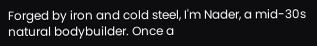Forged by iron and cold steel, I'm Nader, a mid-30s natural bodybuilder. Once a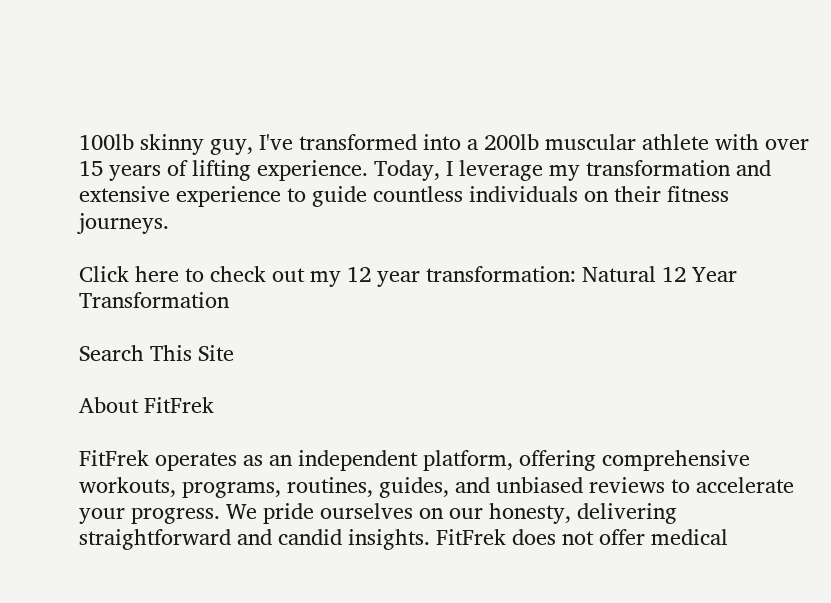100lb skinny guy, I've transformed into a 200lb muscular athlete with over 15 years of lifting experience. Today, I leverage my transformation and extensive experience to guide countless individuals on their fitness journeys.

Click here to check out my 12 year transformation: Natural 12 Year Transformation

Search This Site

About FitFrek

FitFrek operates as an independent platform, offering comprehensive workouts, programs, routines, guides, and unbiased reviews to accelerate your progress. We pride ourselves on our honesty, delivering straightforward and candid insights. FitFrek does not offer medical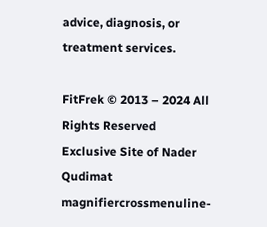advice, diagnosis, or treatment services.

FitFrek © 2013 – 2024 All Rights Reserved
Exclusive Site of Nader Qudimat
magnifiercrossmenuline-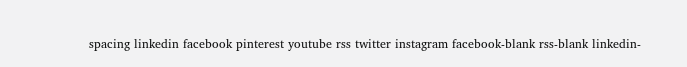spacing linkedin facebook pinterest youtube rss twitter instagram facebook-blank rss-blank linkedin-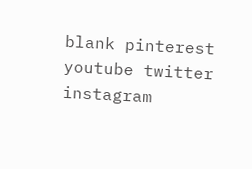blank pinterest youtube twitter instagram